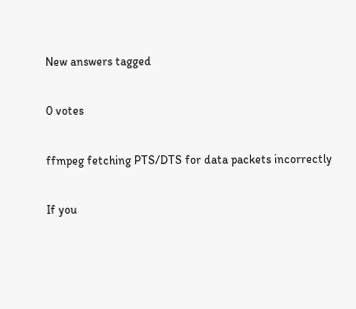New answers tagged

0 votes

ffmpeg fetching PTS/DTS for data packets incorrectly

If you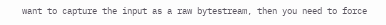want to capture the input as a raw bytestream, then you need to force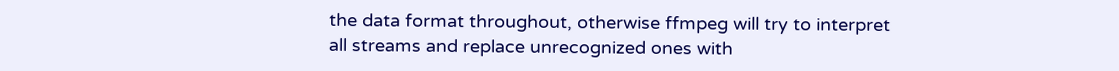the data format throughout, otherwise ffmpeg will try to interpret all streams and replace unrecognized ones with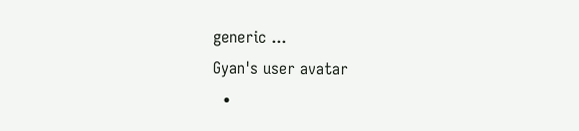generic ...
Gyan's user avatar
  •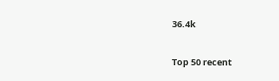36.4k

Top 50 recent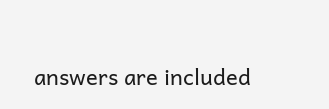answers are included